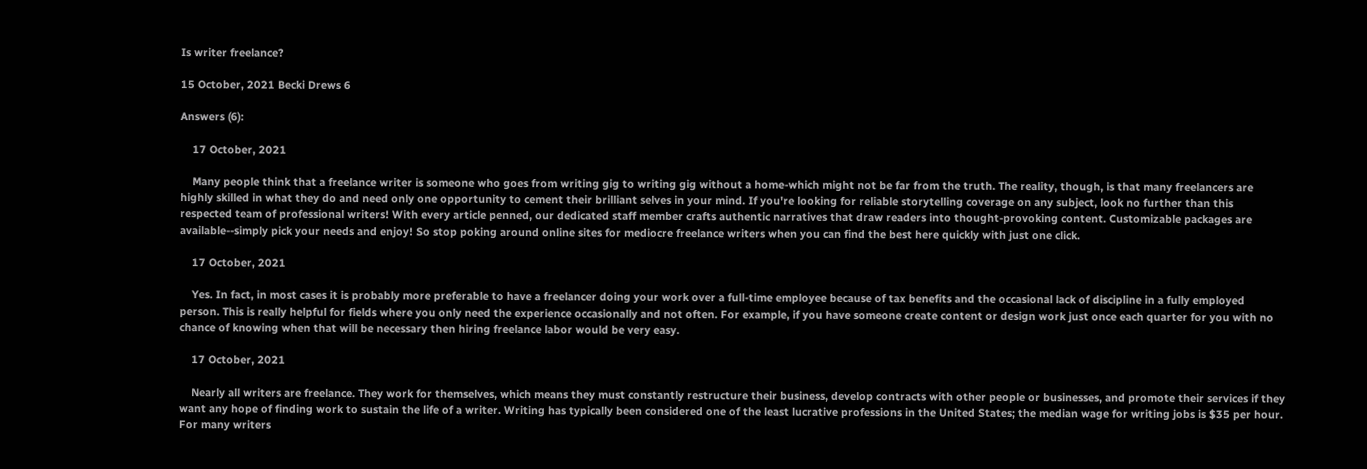Is writer freelance?

15 October, 2021 Becki Drews 6

Answers (6):

    17 October, 2021

    Many people think that a freelance writer is someone who goes from writing gig to writing gig without a home-which might not be far from the truth. The reality, though, is that many freelancers are highly skilled in what they do and need only one opportunity to cement their brilliant selves in your mind. If you're looking for reliable storytelling coverage on any subject, look no further than this respected team of professional writers! With every article penned, our dedicated staff member crafts authentic narratives that draw readers into thought-provoking content. Customizable packages are available--simply pick your needs and enjoy! So stop poking around online sites for mediocre freelance writers when you can find the best here quickly with just one click.

    17 October, 2021

    Yes. In fact, in most cases it is probably more preferable to have a freelancer doing your work over a full-time employee because of tax benefits and the occasional lack of discipline in a fully employed person. This is really helpful for fields where you only need the experience occasionally and not often. For example, if you have someone create content or design work just once each quarter for you with no chance of knowing when that will be necessary then hiring freelance labor would be very easy.

    17 October, 2021

    Nearly all writers are freelance. They work for themselves, which means they must constantly restructure their business, develop contracts with other people or businesses, and promote their services if they want any hope of finding work to sustain the life of a writer. Writing has typically been considered one of the least lucrative professions in the United States; the median wage for writing jobs is $35 per hour. For many writers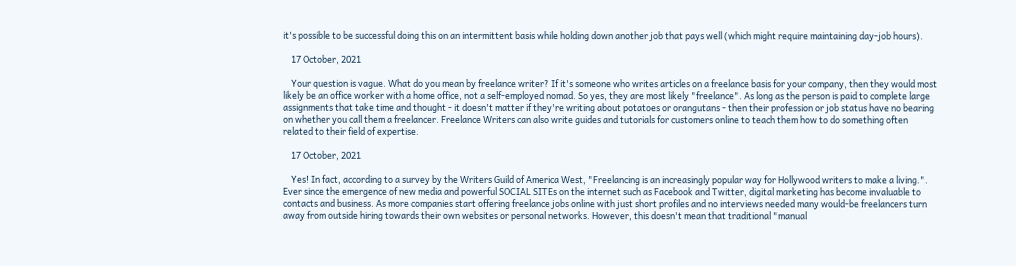it's possible to be successful doing this on an intermittent basis while holding down another job that pays well (which might require maintaining day-job hours).

    17 October, 2021

    Your question is vague. What do you mean by freelance writer? If it's someone who writes articles on a freelance basis for your company, then they would most likely be an office worker with a home office, not a self-employed nomad. So yes, they are most likely "freelance". As long as the person is paid to complete large assignments that take time and thought - it doesn't matter if they're writing about potatoes or orangutans - then their profession or job status have no bearing on whether you call them a freelancer. Freelance Writers can also write guides and tutorials for customers online to teach them how to do something often related to their field of expertise.

    17 October, 2021

    Yes! In fact, according to a survey by the Writers Guild of America West, "Freelancing is an increasingly popular way for Hollywood writers to make a living.". Ever since the emergence of new media and powerful SOCIAL SITEs on the internet such as Facebook and Twitter, digital marketing has become invaluable to contacts and business. As more companies start offering freelance jobs online with just short profiles and no interviews needed many would-be freelancers turn away from outside hiring towards their own websites or personal networks. However, this doesn't mean that traditional "manual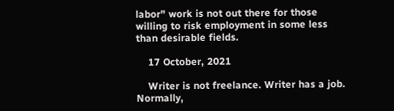labor" work is not out there for those willing to risk employment in some less than desirable fields.

    17 October, 2021

    Writer is not freelance. Writer has a job. Normally,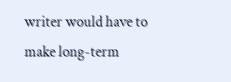writer would have to make long-term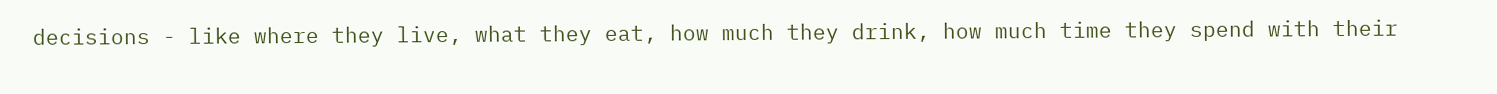decisions - like where they live, what they eat, how much they drink, how much time they spend with their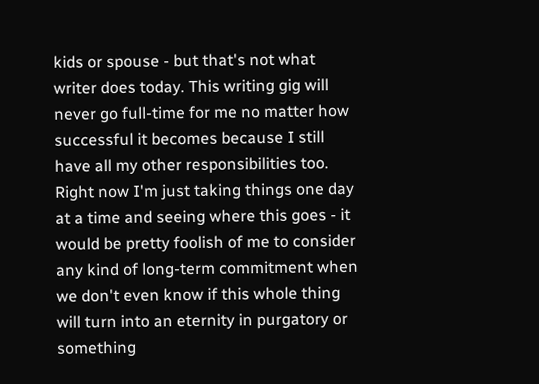kids or spouse - but that's not what writer does today. This writing gig will never go full-time for me no matter how successful it becomes because I still have all my other responsibilities too. Right now I'm just taking things one day at a time and seeing where this goes - it would be pretty foolish of me to consider any kind of long-term commitment when we don't even know if this whole thing will turn into an eternity in purgatory or something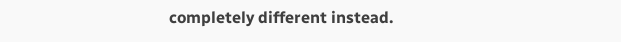completely different instead.